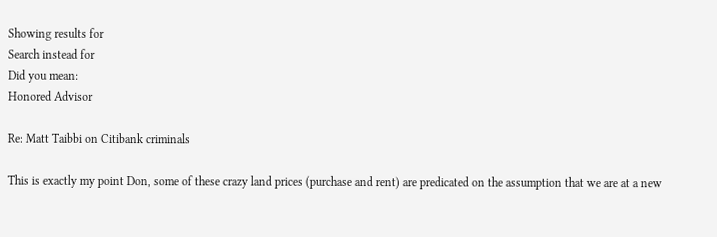Showing results for
Search instead for
Did you mean:
Honored Advisor

Re: Matt Taibbi on Citibank criminals

This is exactly my point Don, some of these crazy land prices (purchase and rent) are predicated on the assumption that we are at a new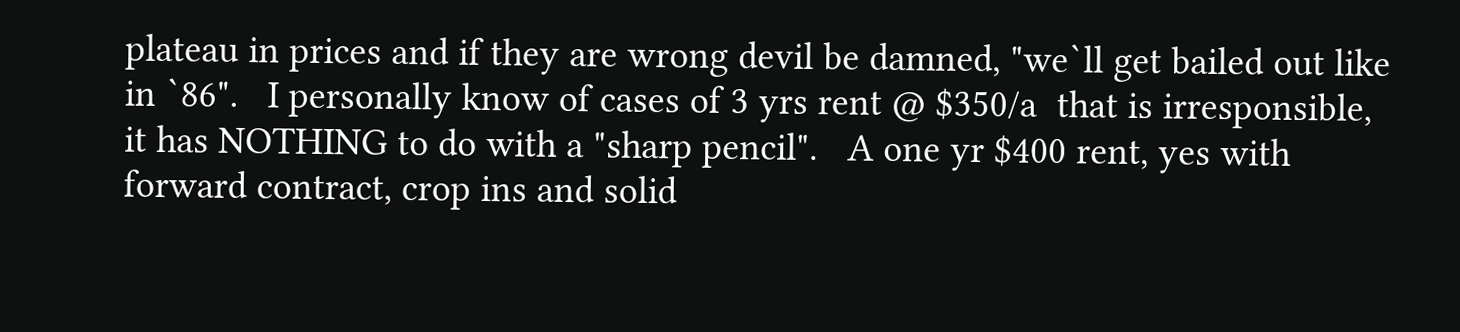plateau in prices and if they are wrong devil be damned, "we`ll get bailed out like in `86".   I personally know of cases of 3 yrs rent @ $350/a  that is irresponsible, it has NOTHING to do with a "sharp pencil".   A one yr $400 rent, yes with forward contract, crop ins and solid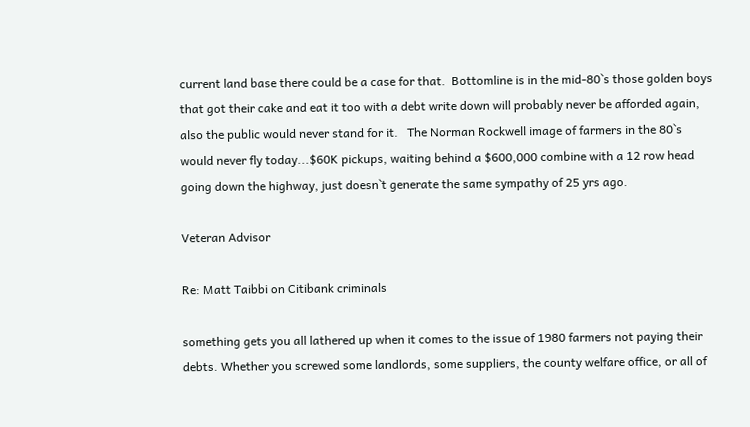current land base there could be a case for that.  Bottomline is in the mid-80`s those golden boys that got their cake and eat it too with a debt write down will probably never be afforded again, also the public would never stand for it.   The Norman Rockwell image of farmers in the 80`s would never fly today...$60K pickups, waiting behind a $600,000 combine with a 12 row head going down the highway, just doesn`t generate the same sympathy of 25 yrs ago.

Veteran Advisor

Re: Matt Taibbi on Citibank criminals

something gets you all lathered up when it comes to the issue of 1980 farmers not paying their debts. Whether you screwed some landlords, some suppliers, the county welfare office, or all of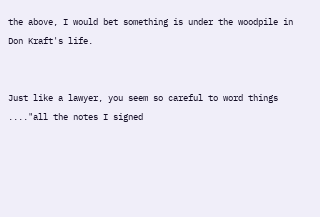the above, I would bet something is under the woodpile in Don Kraft's life.


Just like a lawyer, you seem so careful to word things ...."all the notes I signed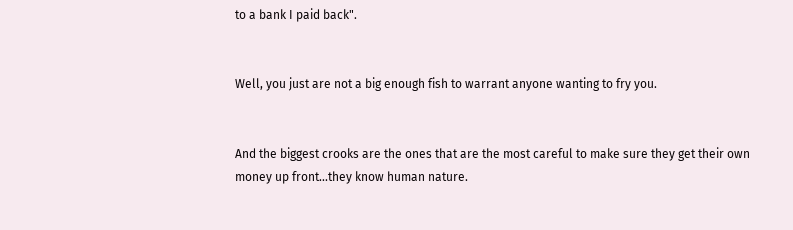to a bank I paid back".


Well, you just are not a big enough fish to warrant anyone wanting to fry you.


And the biggest crooks are the ones that are the most careful to make sure they get their own money up front...they know human nature.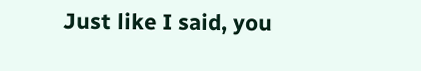Just like I said, you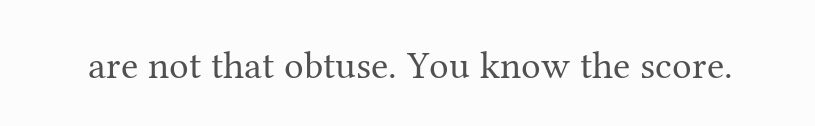are not that obtuse. You know the score.